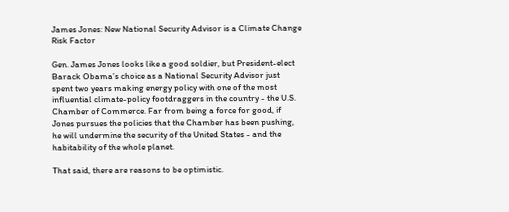James Jones: New National Security Advisor is a Climate Change Risk Factor

Gen. James Jones looks like a good soldier, but President-elect Barack Obama’s choice as a National Security Advisor just spent two years making energy policy with one of the most influential climate-policy footdraggers in the country - the U.S. Chamber of Commerce. Far from being a force for good, if Jones pursues the policies that the Chamber has been pushing, he will undermine the security of the United States - and the habitability of the whole planet.

That said, there are reasons to be optimistic.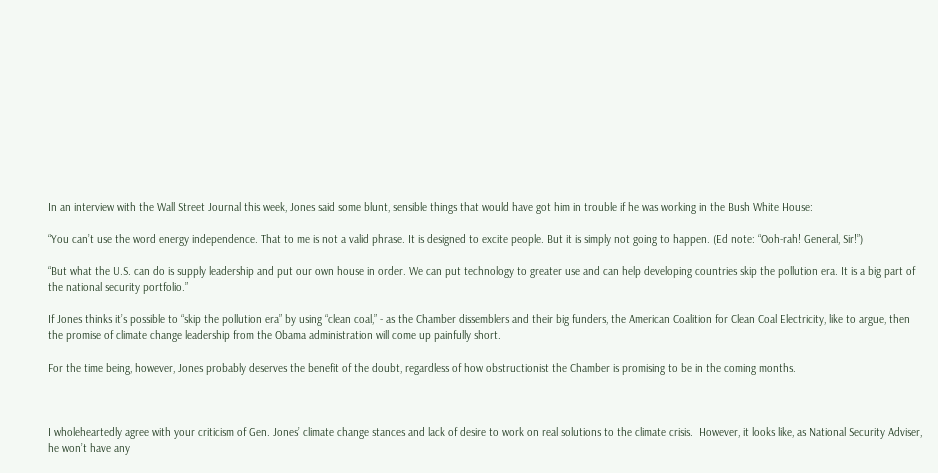In an interview with the Wall Street Journal this week, Jones said some blunt, sensible things that would have got him in trouble if he was working in the Bush White House:

“You can’t use the word energy independence. That to me is not a valid phrase. It is designed to excite people. But it is simply not going to happen. (Ed note: “Ooh-rah! General, Sir!”)

“But what the U.S. can do is supply leadership and put our own house in order. We can put technology to greater use and can help developing countries skip the pollution era. It is a big part of the national security portfolio.”

If Jones thinks it’s possible to “skip the pollution era” by using “clean coal,” - as the Chamber dissemblers and their big funders, the American Coalition for Clean Coal Electricity, like to argue, then the promise of climate change leadership from the Obama administration will come up painfully short.

For the time being, however, Jones probably deserves the benefit of the doubt, regardless of how obstructionist the Chamber is promising to be in the coming months.



I wholeheartedly agree with your criticism of Gen. Jones’ climate change stances and lack of desire to work on real solutions to the climate crisis.  However, it looks like, as National Security Adviser, he won’t have any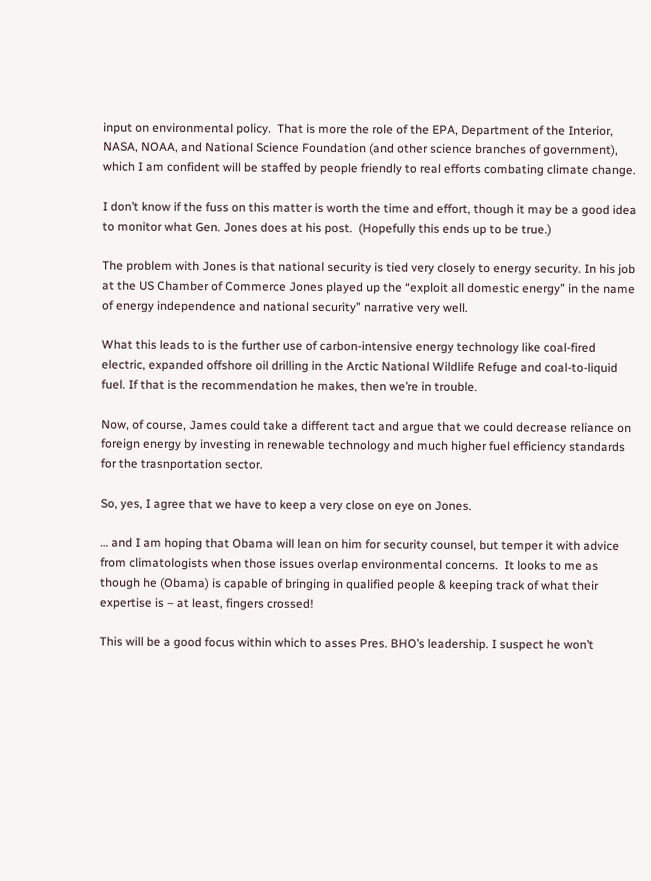input on environmental policy.  That is more the role of the EPA, Department of the Interior, NASA, NOAA, and National Science Foundation (and other science branches of government), which I am confident will be staffed by people friendly to real efforts combating climate change.

I don’t know if the fuss on this matter is worth the time and effort, though it may be a good idea to monitor what Gen. Jones does at his post.  (Hopefully this ends up to be true.)

The problem with Jones is that national security is tied very closely to energy security. In his job at the US Chamber of Commerce Jones played up the “exploit all domestic energy” in the name of energy independence and national security” narrative very well.

What this leads to is the further use of carbon-intensive energy technology like coal-fired electric, expanded offshore oil drilling in the Arctic National Wildlife Refuge and coal-to-liquid fuel. If that is the recommendation he makes, then we’re in trouble.

Now, of course, James could take a different tact and argue that we could decrease reliance on foreign energy by investing in renewable technology and much higher fuel efficiency standards for the trasnportation sector.

So, yes, I agree that we have to keep a very close on eye on Jones.

… and I am hoping that Obama will lean on him for security counsel, but temper it with advice from climatologists when those issues overlap environmental concerns.  It looks to me as though he (Obama) is capable of bringing in qualified people & keeping track of what their expertise is – at least, fingers crossed!

This will be a good focus within which to asses Pres. BHO’s leadership. I suspect he won’t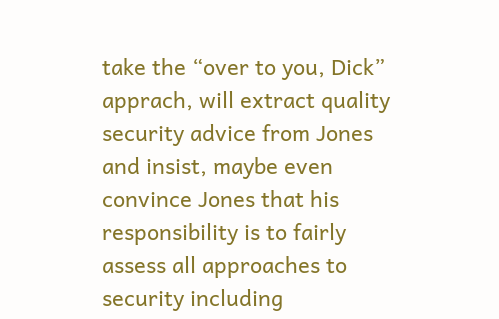take the “over to you, Dick” apprach, will extract quality security advice from Jones and insist, maybe even convince Jones that his responsibility is to fairly assess all approaches to security including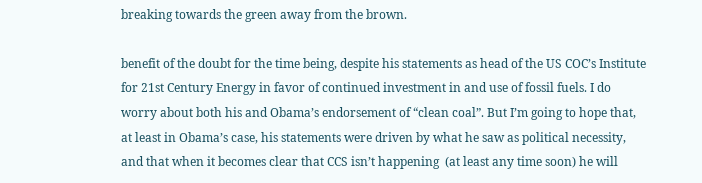breaking towards the green away from the brown.

benefit of the doubt for the time being, despite his statements as head of the US COC’s Institute for 21st Century Energy in favor of continued investment in and use of fossil fuels. I do worry about both his and Obama’s endorsement of “clean coal”. But I’m going to hope that, at least in Obama’s case, his statements were driven by what he saw as political necessity, and that when it becomes clear that CCS isn’t happening  (at least any time soon) he will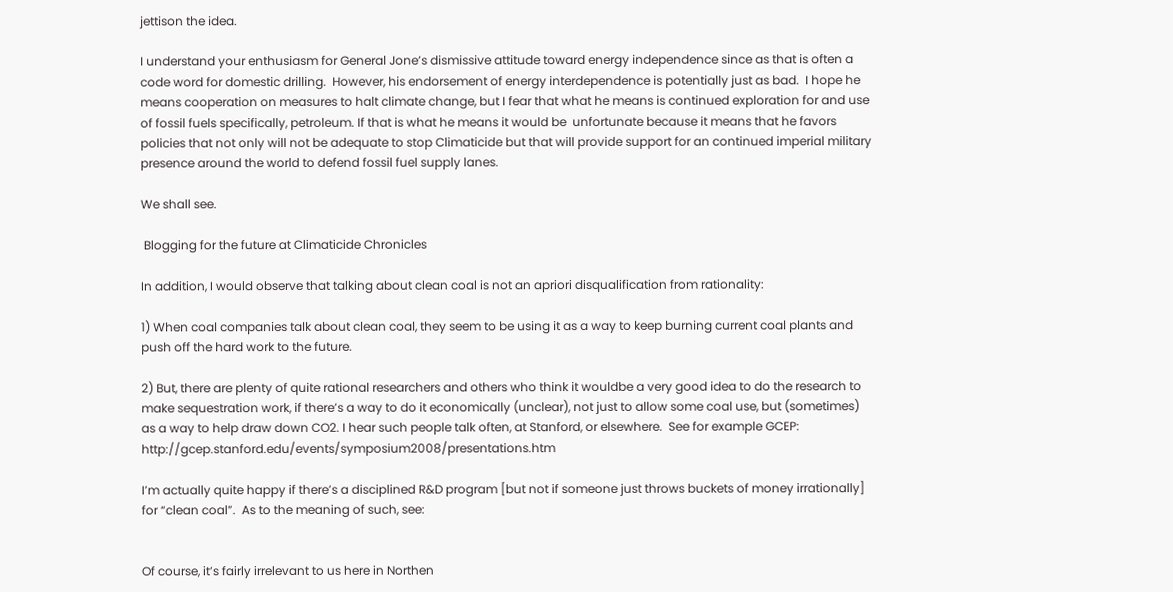jettison the idea.

I understand your enthusiasm for General Jone’s dismissive attitude toward energy independence since as that is often a code word for domestic drilling.  However, his endorsement of energy interdependence is potentially just as bad.  I hope he means cooperation on measures to halt climate change, but I fear that what he means is continued exploration for and use of fossil fuels specifically, petroleum. If that is what he means it would be  unfortunate because it means that he favors policies that not only will not be adequate to stop Climaticide but that will provide support for an continued imperial military presence around the world to defend fossil fuel supply lanes.

We shall see.

 Blogging for the future at Climaticide Chronicles

In addition, I would observe that talking about clean coal is not an apriori disqualification from rationality:

1) When coal companies talk about clean coal, they seem to be using it as a way to keep burning current coal plants and push off the hard work to the future.

2) But, there are plenty of quite rational researchers and others who think it wouldbe a very good idea to do the research to make sequestration work, if there’s a way to do it economically (unclear), not just to allow some coal use, but (sometimes) as a way to help draw down CO2. I hear such people talk often, at Stanford, or elsewhere.  See for example GCEP: http://gcep.stanford.edu/events/symposium2008/presentations.htm

I’m actually quite happy if there’s a disciplined R&D program [but not if someone just throws buckets of money irrationally] for “clean coal”.  As to the meaning of such, see:


Of course, it’s fairly irrelevant to us here in Northen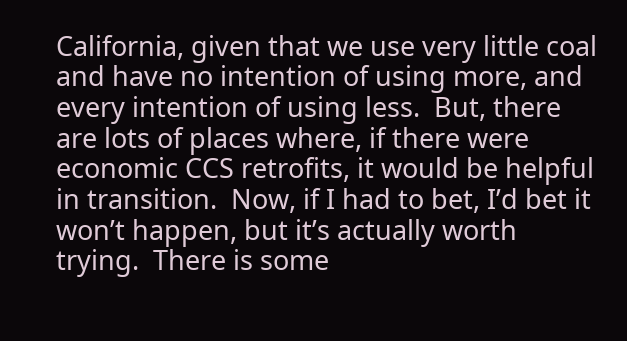California, given that we use very little coal and have no intention of using more, and every intention of using less.  But, there are lots of places where, if there were economic CCS retrofits, it would be helpful in transition.  Now, if I had to bet, I’d bet it won’t happen, but it’s actually worth trying.  There is some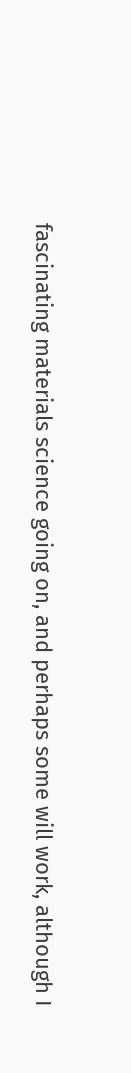fascinating materials science going on, and perhaps some will work, although I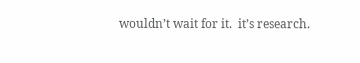wouldn’t wait for it.  it’s research.